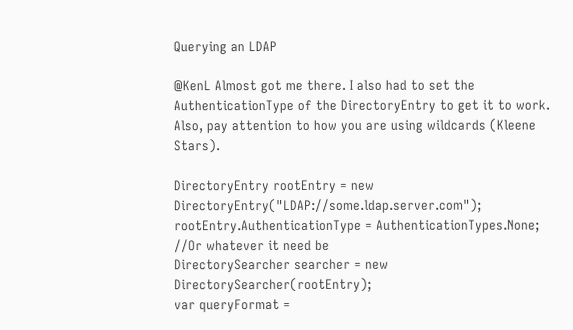Querying an LDAP

@KenL Almost got me there. I also had to set the AuthenticationType of the DirectoryEntry to get it to work. Also, pay attention to how you are using wildcards (Kleene Stars).

DirectoryEntry rootEntry = new DirectoryEntry("LDAP://some.ldap.server.com");
rootEntry.AuthenticationType = AuthenticationTypes.None; //Or whatever it need be
DirectorySearcher searcher = new DirectorySearcher(rootEntry);
var queryFormat =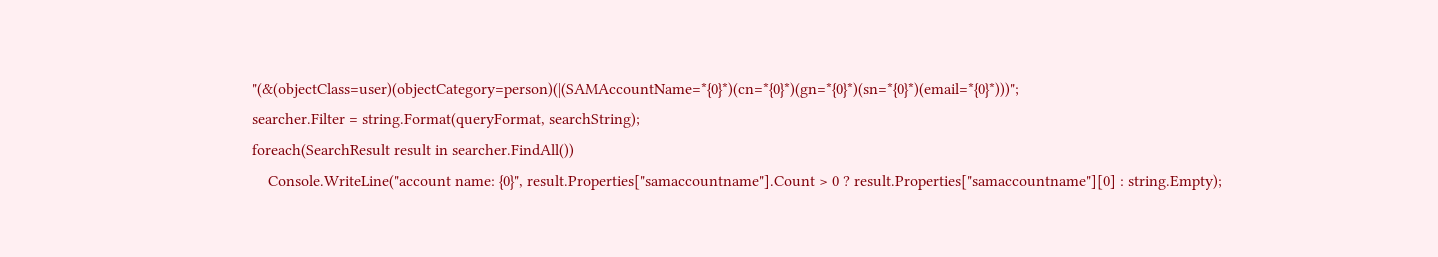"(&(objectClass=user)(objectCategory=person)(|(SAMAccountName=*{0}*)(cn=*{0}*)(gn=*{0}*)(sn=*{0}*)(email=*{0}*)))";
searcher.Filter = string.Format(queryFormat, searchString);
foreach(SearchResult result in searcher.FindAll())
    Console.WriteLine("account name: {0}", result.Properties["samaccountname"].Count > 0 ? result.Properties["samaccountname"][0] : string.Empty);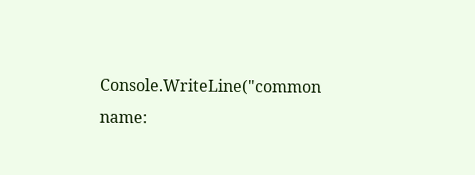Console.WriteLine("common name: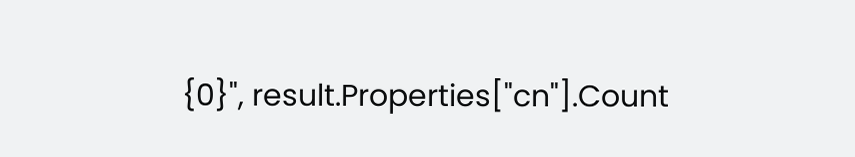{0}", result.Properties["cn"].Count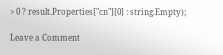> 0 ? result.Properties["cn"][0] : string.Empty);

Leave a Comment